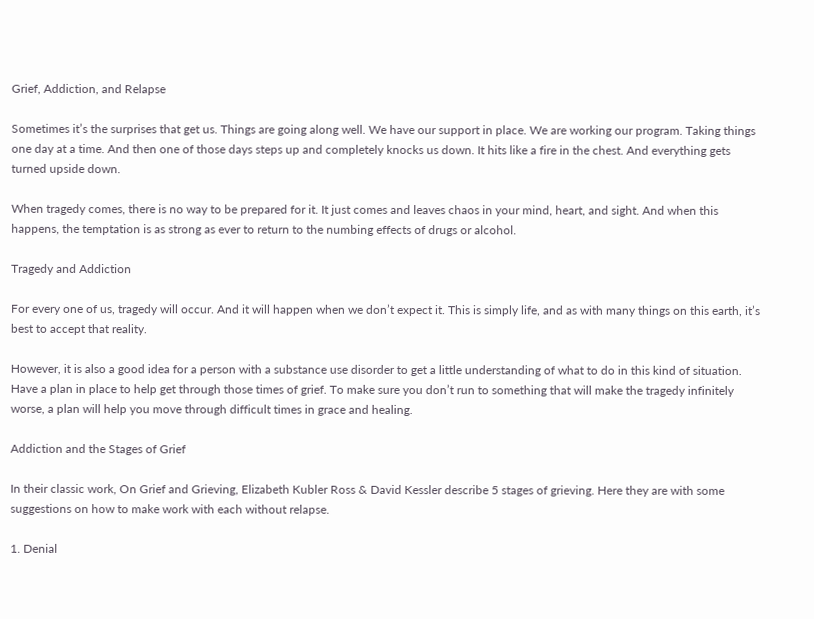Grief, Addiction, and Relapse

Sometimes it’s the surprises that get us. Things are going along well. We have our support in place. We are working our program. Taking things one day at a time. And then one of those days steps up and completely knocks us down. It hits like a fire in the chest. And everything gets turned upside down.

When tragedy comes, there is no way to be prepared for it. It just comes and leaves chaos in your mind, heart, and sight. And when this happens, the temptation is as strong as ever to return to the numbing effects of drugs or alcohol.

Tragedy and Addiction

For every one of us, tragedy will occur. And it will happen when we don’t expect it. This is simply life, and as with many things on this earth, it’s best to accept that reality.

However, it is also a good idea for a person with a substance use disorder to get a little understanding of what to do in this kind of situation. Have a plan in place to help get through those times of grief. To make sure you don’t run to something that will make the tragedy infinitely worse, a plan will help you move through difficult times in grace and healing.

Addiction and the Stages of Grief

In their classic work, On Grief and Grieving, Elizabeth Kubler Ross & David Kessler describe 5 stages of grieving. Here they are with some suggestions on how to make work with each without relapse.

1. Denial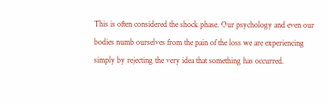This is often considered the shock phase. Our psychology and even our bodies numb ourselves from the pain of the loss we are experiencing simply by rejecting the very idea that something has occurred.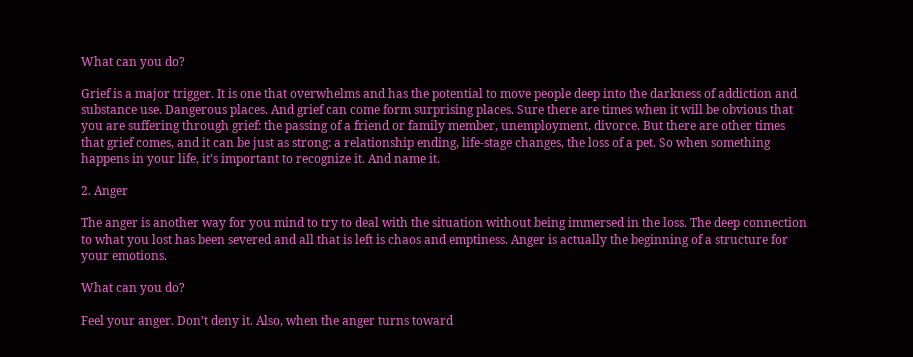What can you do?

Grief is a major trigger. It is one that overwhelms and has the potential to move people deep into the darkness of addiction and substance use. Dangerous places. And grief can come form surprising places. Sure there are times when it will be obvious that you are suffering through grief: the passing of a friend or family member, unemployment, divorce. But there are other times that grief comes, and it can be just as strong: a relationship ending, life-stage changes, the loss of a pet. So when something happens in your life, it’s important to recognize it. And name it.

2. Anger

The anger is another way for you mind to try to deal with the situation without being immersed in the loss. The deep connection to what you lost has been severed and all that is left is chaos and emptiness. Anger is actually the beginning of a structure for your emotions.

What can you do?

Feel your anger. Don’t deny it. Also, when the anger turns toward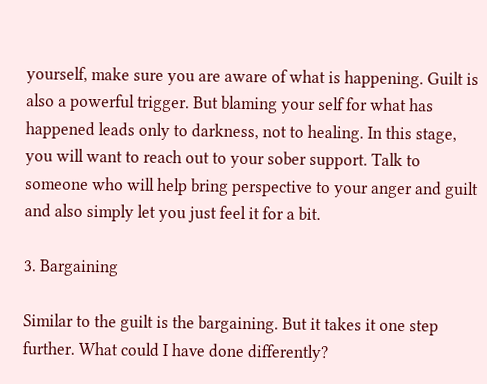yourself, make sure you are aware of what is happening. Guilt is also a powerful trigger. But blaming your self for what has happened leads only to darkness, not to healing. In this stage, you will want to reach out to your sober support. Talk to someone who will help bring perspective to your anger and guilt and also simply let you just feel it for a bit.

3. Bargaining

Similar to the guilt is the bargaining. But it takes it one step further. What could I have done differently?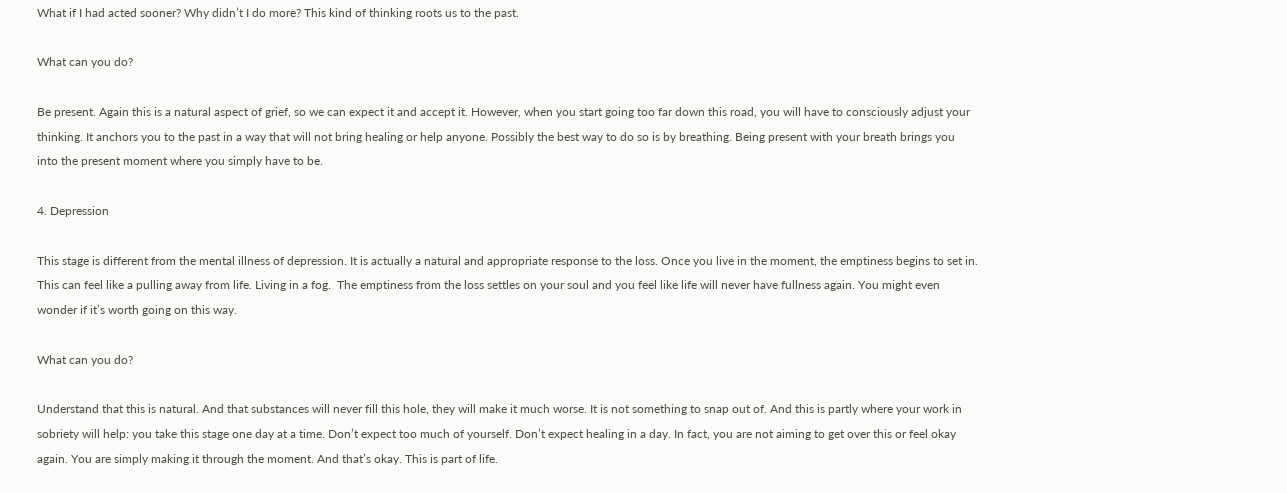What if I had acted sooner? Why didn’t I do more? This kind of thinking roots us to the past.

What can you do?

Be present. Again this is a natural aspect of grief, so we can expect it and accept it. However, when you start going too far down this road, you will have to consciously adjust your thinking. It anchors you to the past in a way that will not bring healing or help anyone. Possibly the best way to do so is by breathing. Being present with your breath brings you into the present moment where you simply have to be.

4. Depression

This stage is different from the mental illness of depression. It is actually a natural and appropriate response to the loss. Once you live in the moment, the emptiness begins to set in. This can feel like a pulling away from life. Living in a fog.  The emptiness from the loss settles on your soul and you feel like life will never have fullness again. You might even wonder if it’s worth going on this way.

What can you do?

Understand that this is natural. And that substances will never fill this hole, they will make it much worse. It is not something to snap out of. And this is partly where your work in sobriety will help: you take this stage one day at a time. Don’t expect too much of yourself. Don’t expect healing in a day. In fact, you are not aiming to get over this or feel okay again. You are simply making it through the moment. And that’s okay. This is part of life.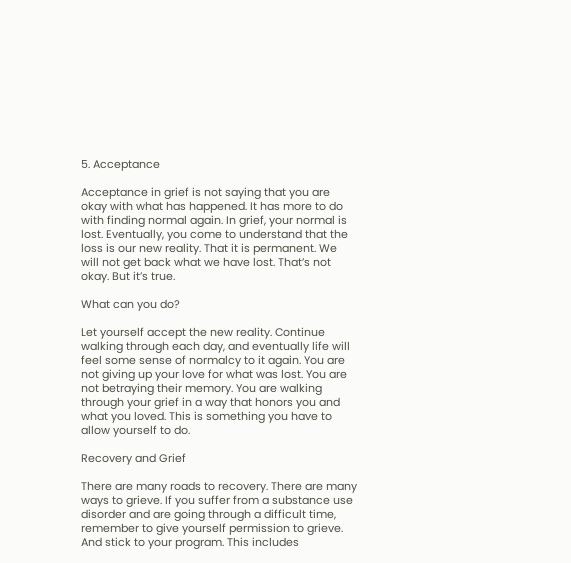5. Acceptance

Acceptance in grief is not saying that you are okay with what has happened. It has more to do with finding normal again. In grief, your normal is lost. Eventually, you come to understand that the loss is our new reality. That it is permanent. We will not get back what we have lost. That’s not okay. But it’s true.

What can you do?

Let yourself accept the new reality. Continue walking through each day, and eventually life will feel some sense of normalcy to it again. You are not giving up your love for what was lost. You are not betraying their memory. You are walking through your grief in a way that honors you and what you loved. This is something you have to allow yourself to do.

Recovery and Grief

There are many roads to recovery. There are many ways to grieve. If you suffer from a substance use disorder and are going through a difficult time, remember to give yourself permission to grieve. And stick to your program. This includes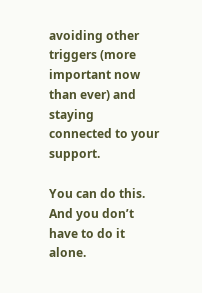avoiding other triggers (more important now than ever) and staying connected to your support.

You can do this. And you don’t have to do it alone.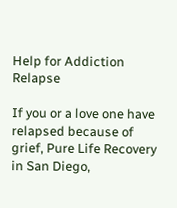Help for Addiction Relapse

If you or a love one have relapsed because of grief, Pure Life Recovery in San Diego,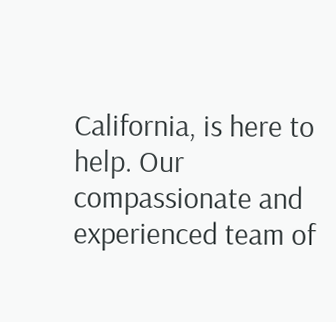California, is here to help. Our compassionate and experienced team of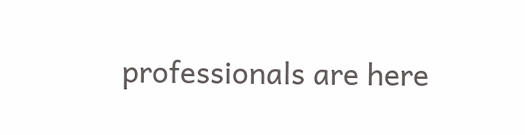professionals are here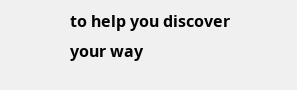to help you discover your way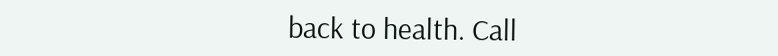back to health. Call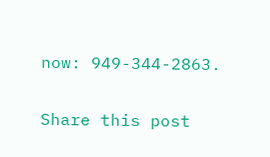now: 949-344-2863.

Share this post